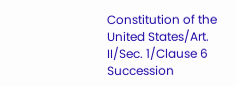Constitution of the United States/Art. II/Sec. 1/Clause 6 Succession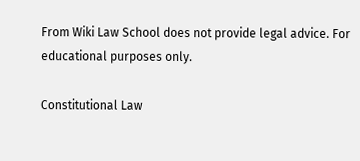From Wiki Law School does not provide legal advice. For educational purposes only.

Constitutional Law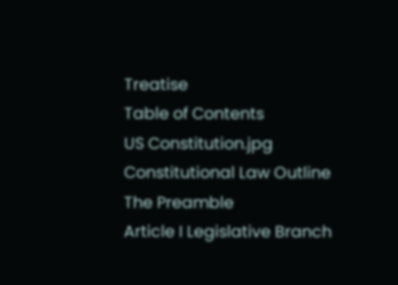Treatise
Table of Contents
US Constitution.jpg
Constitutional Law Outline
The Preamble
Article I Legislative Branch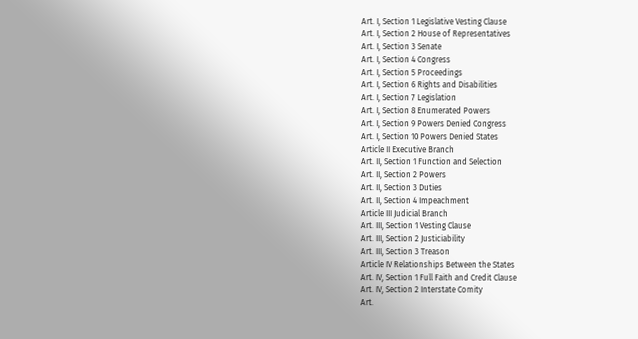Art. I, Section 1 Legislative Vesting Clause
Art. I, Section 2 House of Representatives
Art. I, Section 3 Senate
Art. I, Section 4 Congress
Art. I, Section 5 Proceedings
Art. I, Section 6 Rights and Disabilities
Art. I, Section 7 Legislation
Art. I, Section 8 Enumerated Powers
Art. I, Section 9 Powers Denied Congress
Art. I, Section 10 Powers Denied States
Article II Executive Branch
Art. II, Section 1 Function and Selection
Art. II, Section 2 Powers
Art. II, Section 3 Duties
Art. II, Section 4 Impeachment
Article III Judicial Branch
Art. III, Section 1 Vesting Clause
Art. III, Section 2 Justiciability
Art. III, Section 3 Treason
Article IV Relationships Between the States
Art. IV, Section 1 Full Faith and Credit Clause
Art. IV, Section 2 Interstate Comity
Art.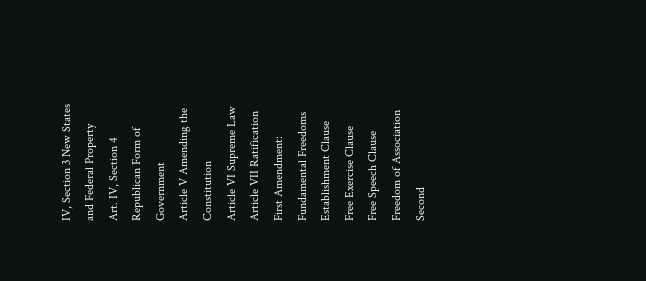IV, Section 3 New States and Federal Property
Art. IV, Section 4 Republican Form of Government
Article V Amending the Constitution
Article VI Supreme Law
Article VII Ratification
First Amendment: Fundamental Freedoms
Establishment Clause
Free Exercise Clause
Free Speech Clause
Freedom of Association
Second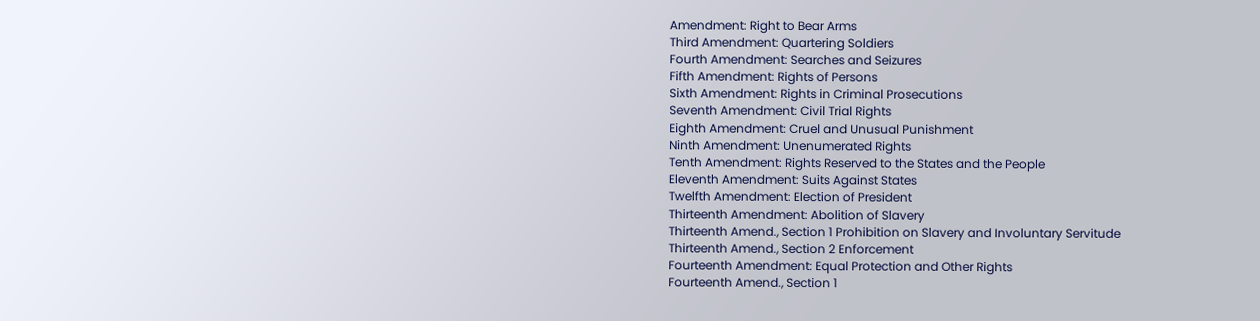Amendment: Right to Bear Arms
Third Amendment: Quartering Soldiers
Fourth Amendment: Searches and Seizures
Fifth Amendment: Rights of Persons
Sixth Amendment: Rights in Criminal Prosecutions
Seventh Amendment: Civil Trial Rights
Eighth Amendment: Cruel and Unusual Punishment
Ninth Amendment: Unenumerated Rights
Tenth Amendment: Rights Reserved to the States and the People
Eleventh Amendment: Suits Against States
Twelfth Amendment: Election of President
Thirteenth Amendment: Abolition of Slavery
Thirteenth Amend., Section 1 Prohibition on Slavery and Involuntary Servitude
Thirteenth Amend., Section 2 Enforcement
Fourteenth Amendment: Equal Protection and Other Rights
Fourteenth Amend., Section 1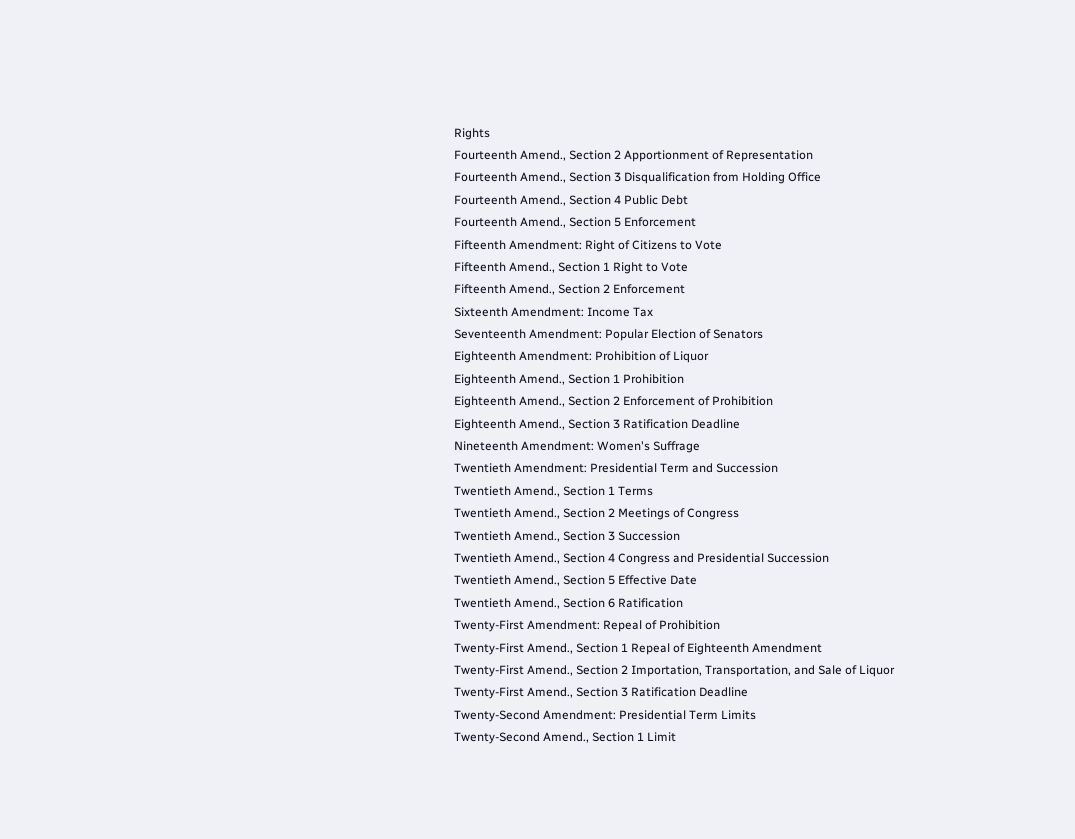Rights
Fourteenth Amend., Section 2 Apportionment of Representation
Fourteenth Amend., Section 3 Disqualification from Holding Office
Fourteenth Amend., Section 4 Public Debt
Fourteenth Amend., Section 5 Enforcement
Fifteenth Amendment: Right of Citizens to Vote
Fifteenth Amend., Section 1 Right to Vote
Fifteenth Amend., Section 2 Enforcement
Sixteenth Amendment: Income Tax
Seventeenth Amendment: Popular Election of Senators
Eighteenth Amendment: Prohibition of Liquor
Eighteenth Amend., Section 1 Prohibition
Eighteenth Amend., Section 2 Enforcement of Prohibition
Eighteenth Amend., Section 3 Ratification Deadline
Nineteenth Amendment: Women's Suffrage
Twentieth Amendment: Presidential Term and Succession
Twentieth Amend., Section 1 Terms
Twentieth Amend., Section 2 Meetings of Congress
Twentieth Amend., Section 3 Succession
Twentieth Amend., Section 4 Congress and Presidential Succession
Twentieth Amend., Section 5 Effective Date
Twentieth Amend., Section 6 Ratification
Twenty-First Amendment: Repeal of Prohibition
Twenty-First Amend., Section 1 Repeal of Eighteenth Amendment
Twenty-First Amend., Section 2 Importation, Transportation, and Sale of Liquor
Twenty-First Amend., Section 3 Ratification Deadline
Twenty-Second Amendment: Presidential Term Limits
Twenty-Second Amend., Section 1 Limit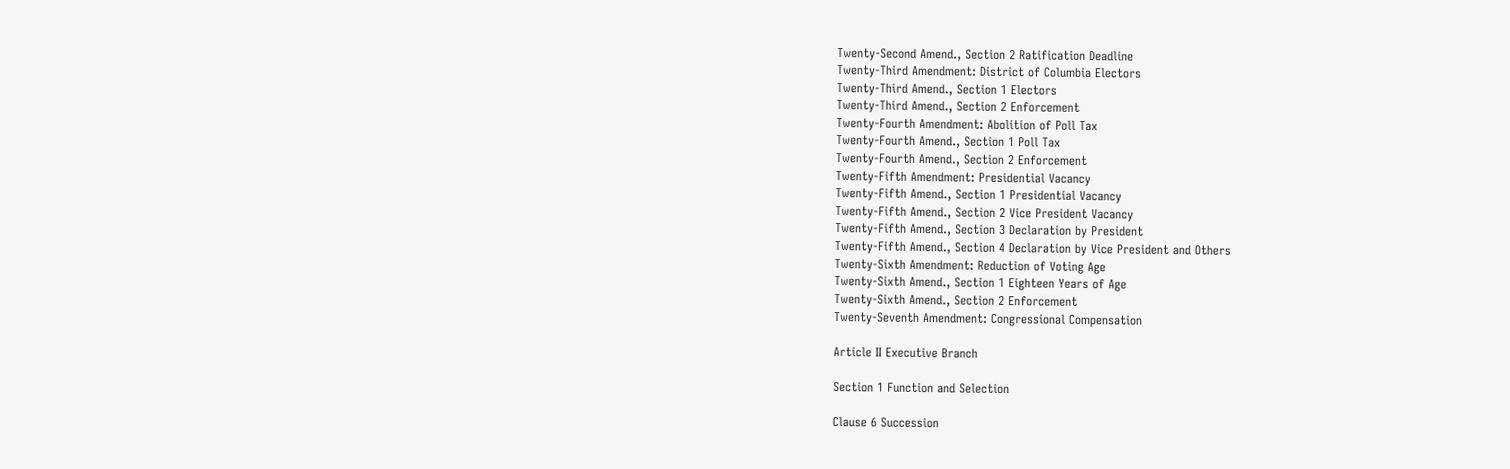Twenty-Second Amend., Section 2 Ratification Deadline
Twenty-Third Amendment: District of Columbia Electors
Twenty-Third Amend., Section 1 Electors
Twenty-Third Amend., Section 2 Enforcement
Twenty-Fourth Amendment: Abolition of Poll Tax
Twenty-Fourth Amend., Section 1 Poll Tax
Twenty-Fourth Amend., Section 2 Enforcement
Twenty-Fifth Amendment: Presidential Vacancy
Twenty-Fifth Amend., Section 1 Presidential Vacancy
Twenty-Fifth Amend., Section 2 Vice President Vacancy
Twenty-Fifth Amend., Section 3 Declaration by President
Twenty-Fifth Amend., Section 4 Declaration by Vice President and Others
Twenty-Sixth Amendment: Reduction of Voting Age
Twenty-Sixth Amend., Section 1 Eighteen Years of Age
Twenty-Sixth Amend., Section 2 Enforcement
Twenty-Seventh Amendment: Congressional Compensation

Article II Executive Branch

Section 1 Function and Selection

Clause 6 Succession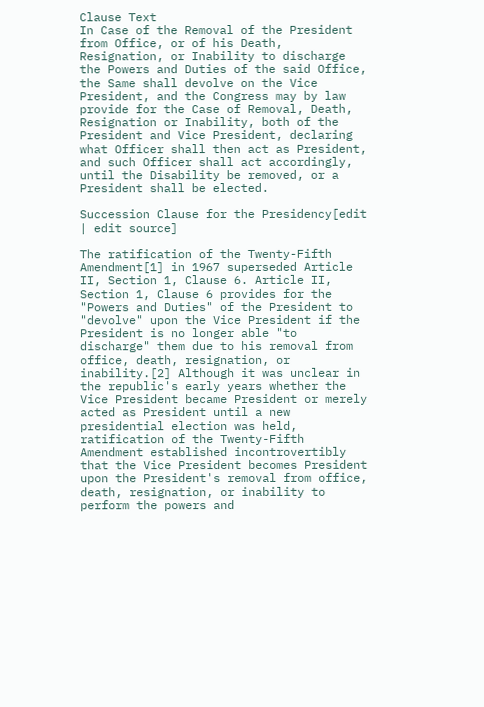Clause Text
In Case of the Removal of the President from Office, or of his Death, Resignation, or Inability to discharge the Powers and Duties of the said Office, the Same shall devolve on the Vice President, and the Congress may by law provide for the Case of Removal, Death, Resignation or Inability, both of the President and Vice President, declaring what Officer shall then act as President, and such Officer shall act accordingly, until the Disability be removed, or a President shall be elected.

Succession Clause for the Presidency[edit | edit source]

The ratification of the Twenty-Fifth Amendment[1] in 1967 superseded Article II, Section 1, Clause 6. Article II, Section 1, Clause 6 provides for the "Powers and Duties" of the President to "devolve" upon the Vice President if the President is no longer able "to discharge" them due to his removal from office, death, resignation, or inability.[2] Although it was unclear in the republic's early years whether the Vice President became President or merely acted as President until a new presidential election was held, ratification of the Twenty-Fifth Amendment established incontrovertibly that the Vice President becomes President upon the President's removal from office, death, resignation, or inability to perform the powers and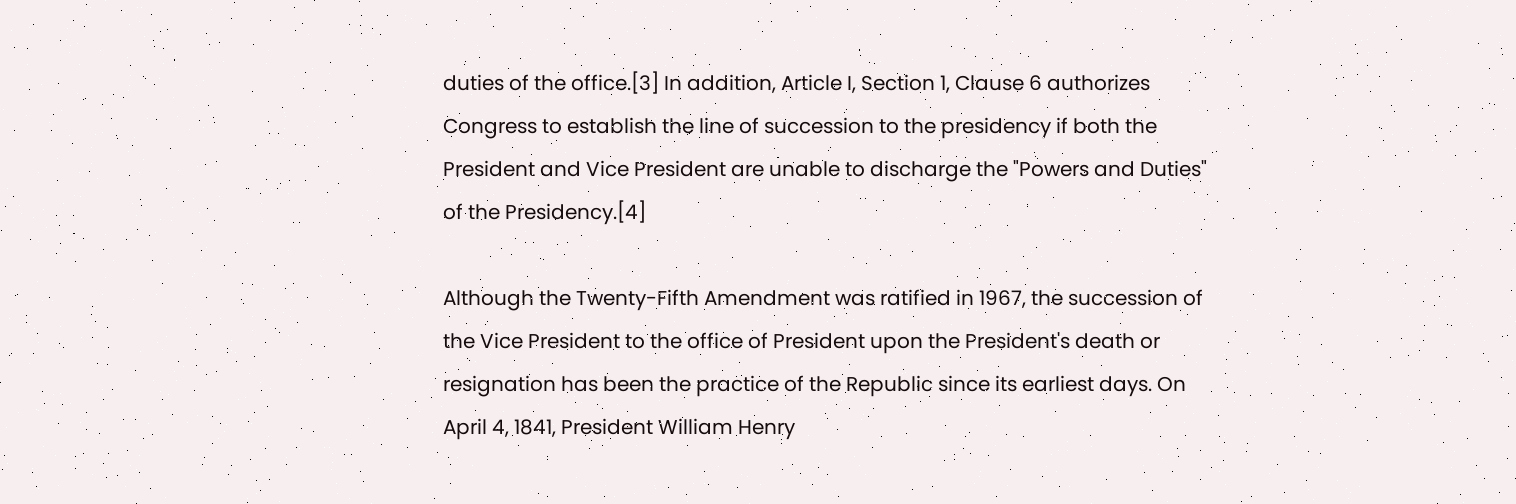duties of the office.[3] In addition, Article I, Section 1, Clause 6 authorizes Congress to establish the line of succession to the presidency if both the President and Vice President are unable to discharge the "Powers and Duties" of the Presidency.[4]

Although the Twenty-Fifth Amendment was ratified in 1967, the succession of the Vice President to the office of President upon the President's death or resignation has been the practice of the Republic since its earliest days. On April 4, 1841, President William Henry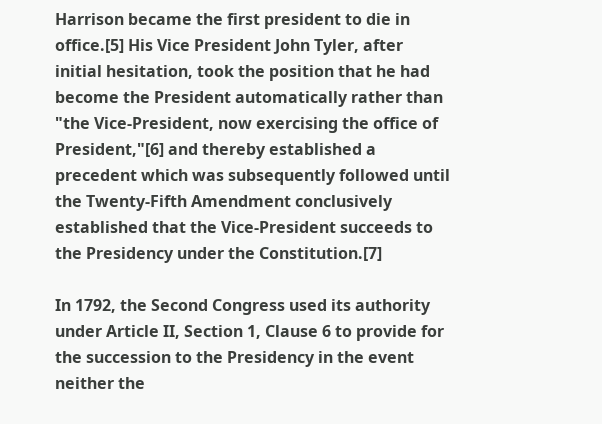Harrison became the first president to die in office.[5] His Vice President John Tyler, after initial hesitation, took the position that he had become the President automatically rather than "the Vice-President, now exercising the office of President,"[6] and thereby established a precedent which was subsequently followed until the Twenty-Fifth Amendment conclusively established that the Vice-President succeeds to the Presidency under the Constitution.[7]

In 1792, the Second Congress used its authority under Article II, Section 1, Clause 6 to provide for the succession to the Presidency in the event neither the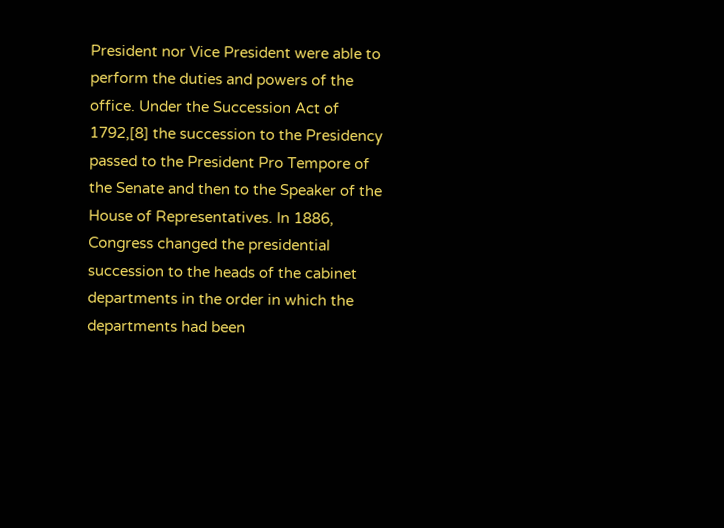President nor Vice President were able to perform the duties and powers of the office. Under the Succession Act of 1792,[8] the succession to the Presidency passed to the President Pro Tempore of the Senate and then to the Speaker of the House of Representatives. In 1886, Congress changed the presidential succession to the heads of the cabinet departments in the order in which the departments had been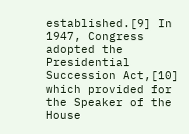established.[9] In 1947, Congress adopted the Presidential Succession Act,[10] which provided for the Speaker of the House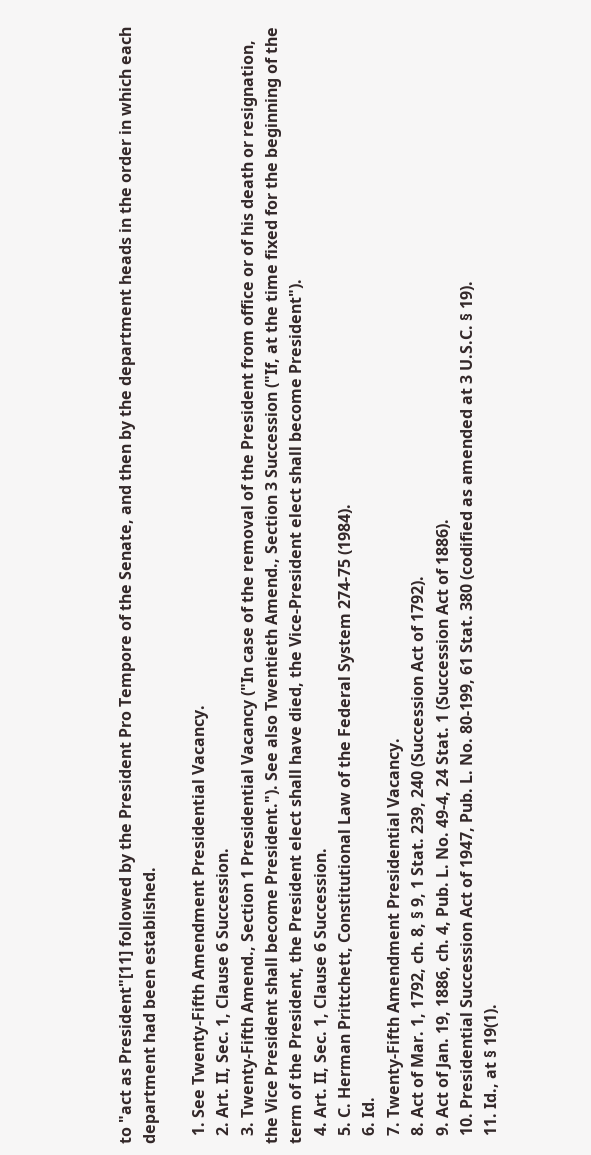to "act as President"[11] followed by the President Pro Tempore of the Senate, and then by the department heads in the order in which each department had been established.

  1. See Twenty-Fifth Amendment Presidential Vacancy.
  2. Art. II, Sec. 1, Clause 6 Succession.
  3. Twenty-Fifth Amend., Section 1 Presidential Vacancy ("In case of the removal of the President from office or of his death or resignation, the Vice President shall become President."). See also Twentieth Amend., Section 3 Succession ("If, at the time fixed for the beginning of the term of the President, the President elect shall have died, the Vice-President elect shall become President").
  4. Art. II, Sec. 1, Clause 6 Succession.
  5. C. Herman Prittchett, Constitutional Law of the Federal System 274-75 (1984).
  6. Id.
  7. Twenty-Fifth Amendment Presidential Vacancy.
  8. Act of Mar. 1, 1792, ch. 8, § 9, 1 Stat. 239, 240 (Succession Act of 1792).
  9. Act of Jan. 19, 1886, ch. 4, Pub. L. No. 49-4, 24 Stat. 1 (Succession Act of 1886).
  10. Presidential Succession Act of 1947, Pub. L. No. 80-199, 61 Stat. 380 (codified as amended at 3 U.S.C. § 19).
  11. Id., at § 19(1).